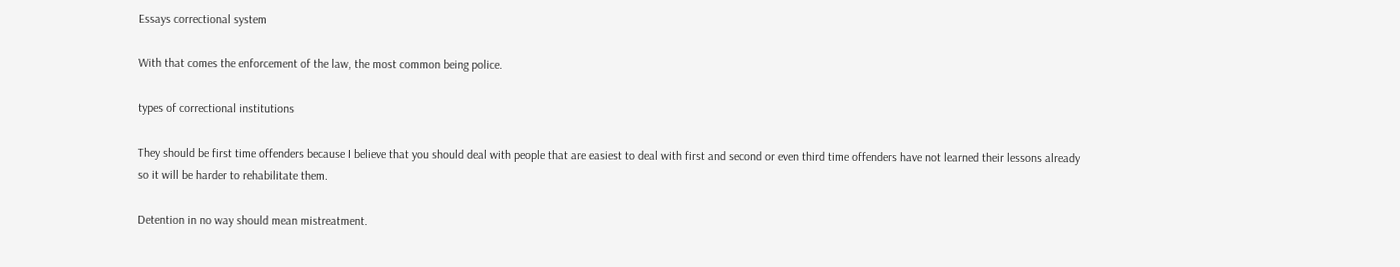Essays correctional system

With that comes the enforcement of the law, the most common being police.

types of correctional institutions

They should be first time offenders because I believe that you should deal with people that are easiest to deal with first and second or even third time offenders have not learned their lessons already so it will be harder to rehabilitate them.

Detention in no way should mean mistreatment.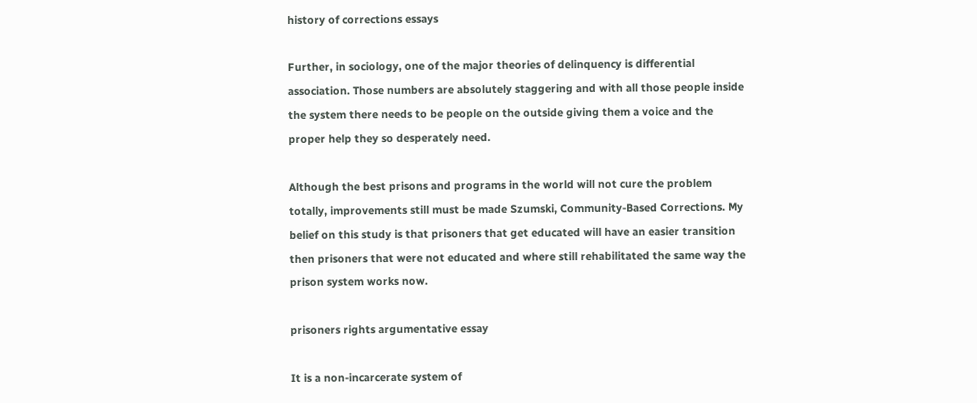history of corrections essays

Further, in sociology, one of the major theories of delinquency is differential association. Those numbers are absolutely staggering and with all those people inside the system there needs to be people on the outside giving them a voice and the proper help they so desperately need.

Although the best prisons and programs in the world will not cure the problem totally, improvements still must be made Szumski, Community-Based Corrections. My belief on this study is that prisoners that get educated will have an easier transition then prisoners that were not educated and where still rehabilitated the same way the prison system works now.

prisoners rights argumentative essay

It is a non-incarcerate system of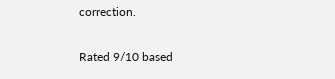correction.

Rated 9/10 based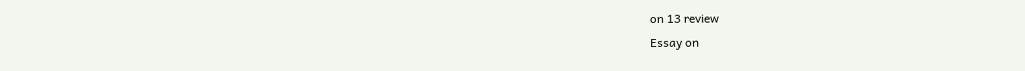on 13 review
Essay on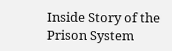Inside Story of the Prison System